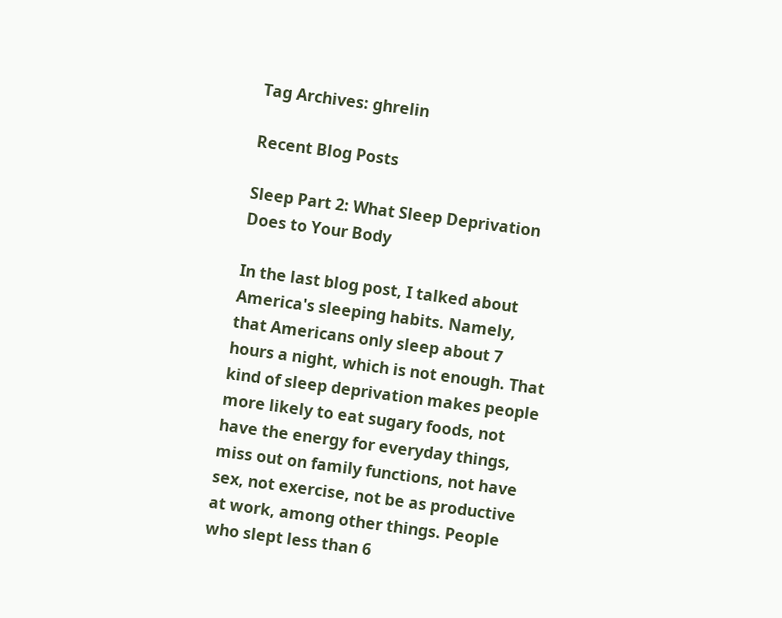Tag Archives: ghrelin

Recent Blog Posts

Sleep Part 2: What Sleep Deprivation Does to Your Body

In the last blog post, I talked about America's sleeping habits. Namely, that Americans only sleep about 7 hours a night, which is not enough. That kind of sleep deprivation makes people more likely to eat sugary foods, not have the energy for everyday things, miss out on family functions, not have sex, not exercise, not be as productive at work, among other things. People who slept less than 6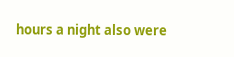hours a night also were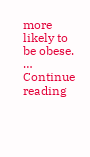more likely to be obese. … Continue reading